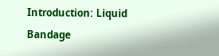Introduction: Liquid Bandage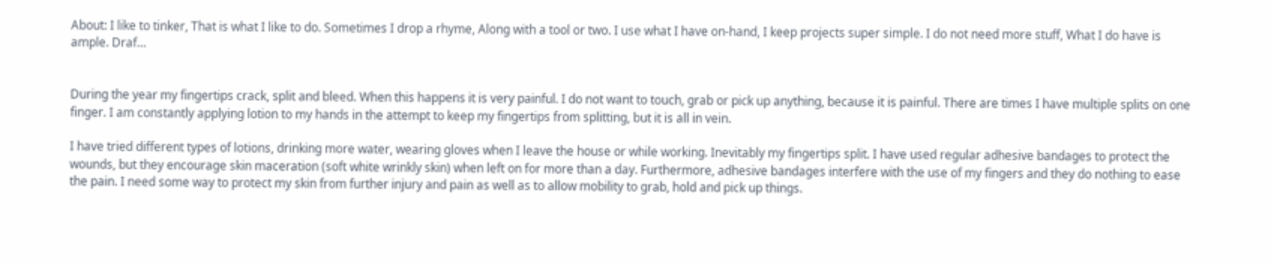About: I like to tinker, That is what I like to do. Sometimes I drop a rhyme, Along with a tool or two. I use what I have on-hand, I keep projects super simple. I do not need more stuff, What I do have is ample. Draf…


During the year my fingertips crack, split and bleed. When this happens it is very painful. I do not want to touch, grab or pick up anything, because it is painful. There are times I have multiple splits on one finger. I am constantly applying lotion to my hands in the attempt to keep my fingertips from splitting, but it is all in vein.

I have tried different types of lotions, drinking more water, wearing gloves when I leave the house or while working. Inevitably my fingertips split. I have used regular adhesive bandages to protect the wounds, but they encourage skin maceration (soft white wrinkly skin) when left on for more than a day. Furthermore, adhesive bandages interfere with the use of my fingers and they do nothing to ease the pain. I need some way to protect my skin from further injury and pain as well as to allow mobility to grab, hold and pick up things.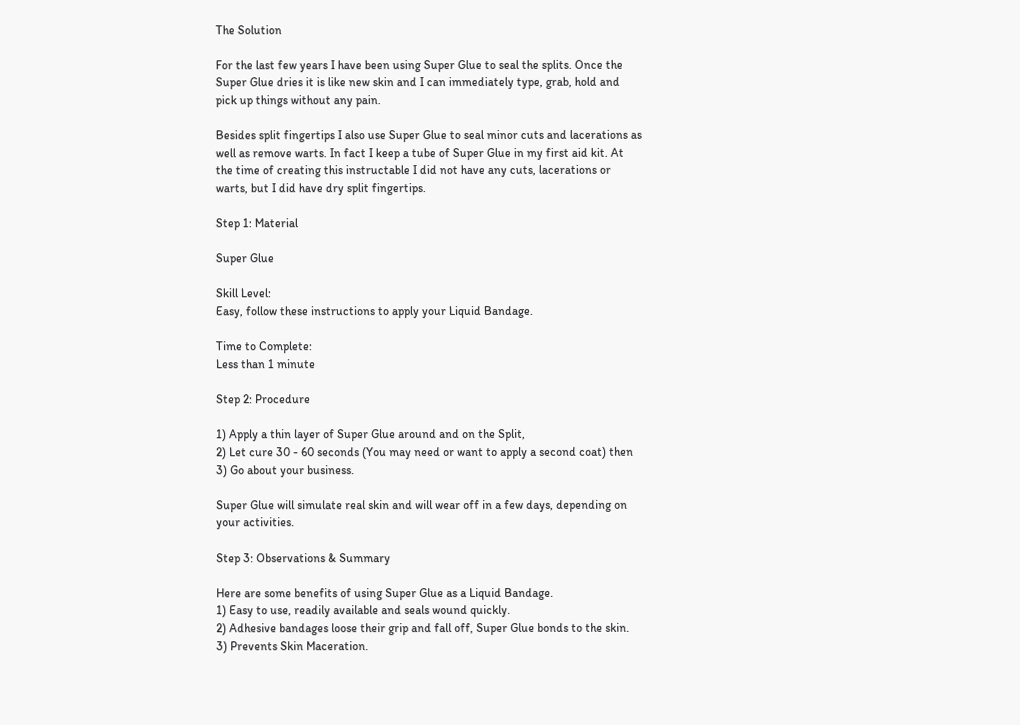The Solution

For the last few years I have been using Super Glue to seal the splits. Once the Super Glue dries it is like new skin and I can immediately type, grab, hold and pick up things without any pain.

Besides split fingertips I also use Super Glue to seal minor cuts and lacerations as well as remove warts. In fact I keep a tube of Super Glue in my first aid kit. At the time of creating this instructable I did not have any cuts, lacerations or warts, but I did have dry split fingertips.

Step 1: Material

Super Glue

Skill Level:
Easy, follow these instructions to apply your Liquid Bandage.

Time to Complete:
Less than 1 minute

Step 2: Procedure

1) Apply a thin layer of Super Glue around and on the Split,
2) Let cure 30 - 60 seconds (You may need or want to apply a second coat) then
3) Go about your business.

Super Glue will simulate real skin and will wear off in a few days, depending on your activities.

Step 3: Observations & Summary

Here are some benefits of using Super Glue as a Liquid Bandage.
1) Easy to use, readily available and seals wound quickly.
2) Adhesive bandages loose their grip and fall off, Super Glue bonds to the skin.
3) Prevents Skin Maceration.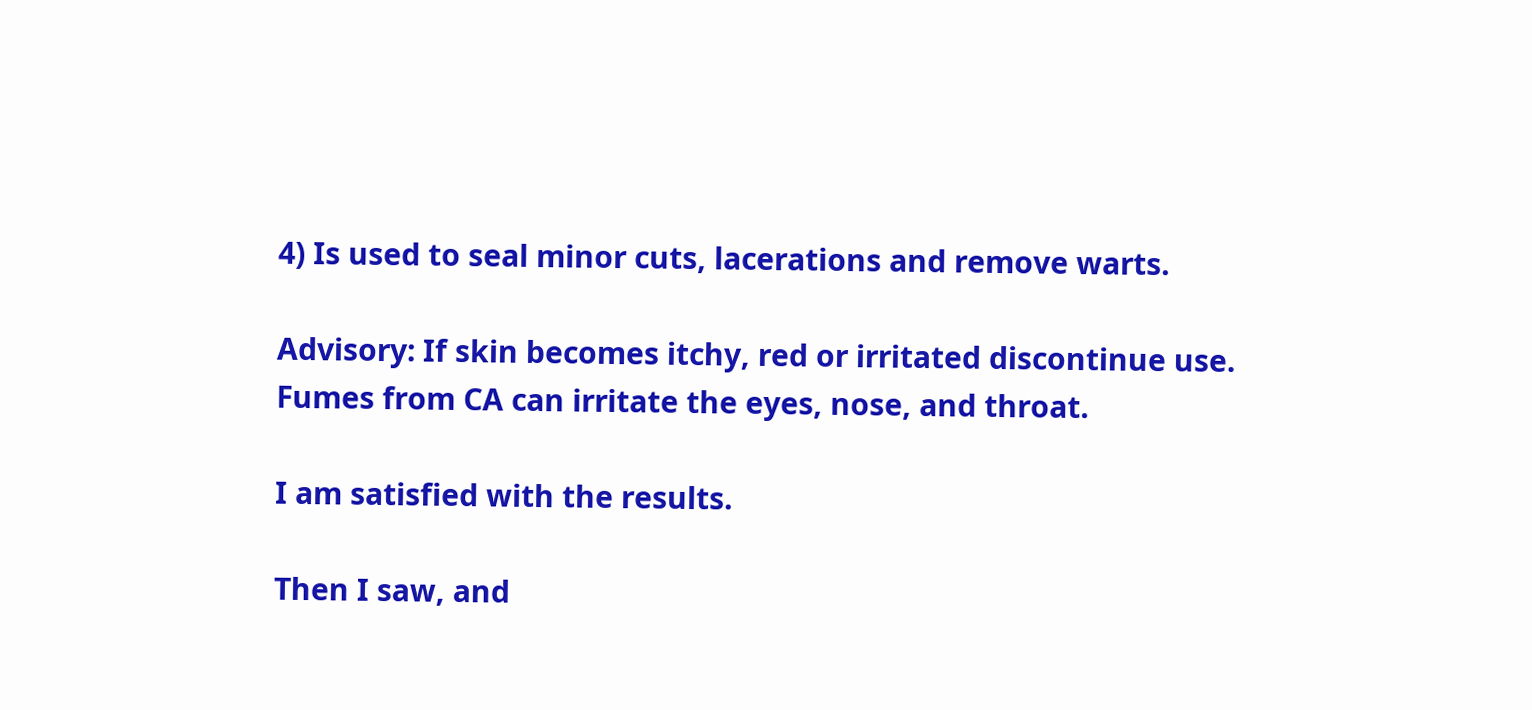4) Is used to seal minor cuts, lacerations and remove warts.

Advisory: If skin becomes itchy, red or irritated discontinue use. Fumes from CA can irritate the eyes, nose, and throat.

I am satisfied with the results.

Then I saw, and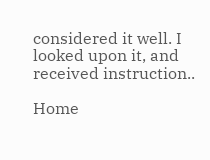considered it well. I looked upon it, and received instruction..

Home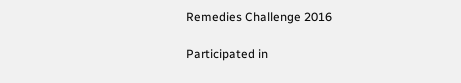Remedies Challenge 2016

Participated in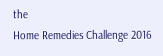the
Home Remedies Challenge 2016